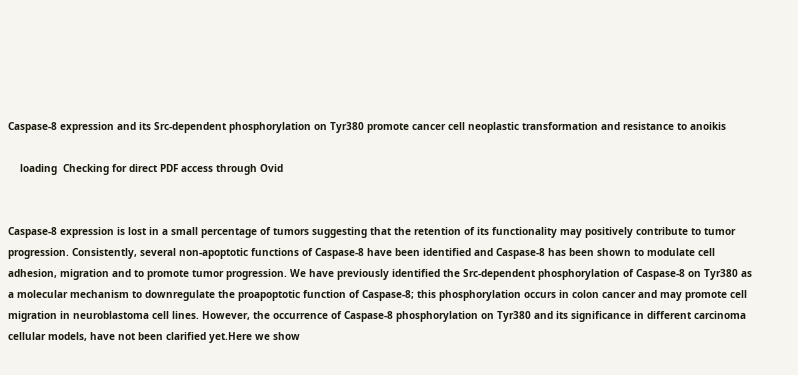Caspase-8 expression and its Src-dependent phosphorylation on Tyr380 promote cancer cell neoplastic transformation and resistance to anoikis

    loading  Checking for direct PDF access through Ovid


Caspase-8 expression is lost in a small percentage of tumors suggesting that the retention of its functionality may positively contribute to tumor progression. Consistently, several non-apoptotic functions of Caspase-8 have been identified and Caspase-8 has been shown to modulate cell adhesion, migration and to promote tumor progression. We have previously identified the Src-dependent phosphorylation of Caspase-8 on Tyr380 as a molecular mechanism to downregulate the proapoptotic function of Caspase-8; this phosphorylation occurs in colon cancer and may promote cell migration in neuroblastoma cell lines. However, the occurrence of Caspase-8 phosphorylation on Tyr380 and its significance in different carcinoma cellular models, have not been clarified yet.Here we show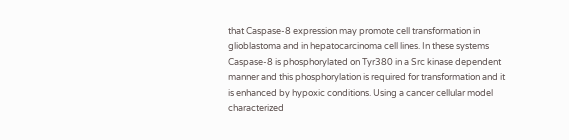that Caspase-8 expression may promote cell transformation in glioblastoma and in hepatocarcinoma cell lines. In these systems Caspase-8 is phosphorylated on Tyr380 in a Src kinase dependent manner and this phosphorylation is required for transformation and it is enhanced by hypoxic conditions. Using a cancer cellular model characterized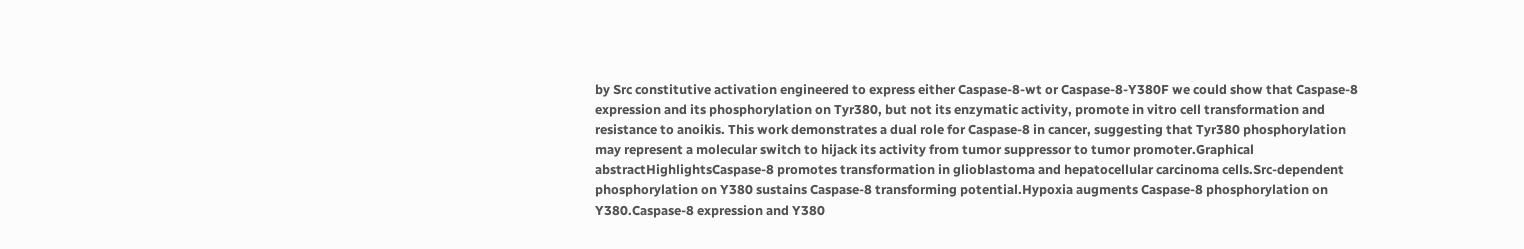by Src constitutive activation engineered to express either Caspase-8-wt or Caspase-8-Y380F we could show that Caspase-8 expression and its phosphorylation on Tyr380, but not its enzymatic activity, promote in vitro cell transformation and resistance to anoikis. This work demonstrates a dual role for Caspase-8 in cancer, suggesting that Tyr380 phosphorylation may represent a molecular switch to hijack its activity from tumor suppressor to tumor promoter.Graphical abstractHighlightsCaspase-8 promotes transformation in glioblastoma and hepatocellular carcinoma cells.Src-dependent phosphorylation on Y380 sustains Caspase-8 transforming potential.Hypoxia augments Caspase-8 phosphorylation on Y380.Caspase-8 expression and Y380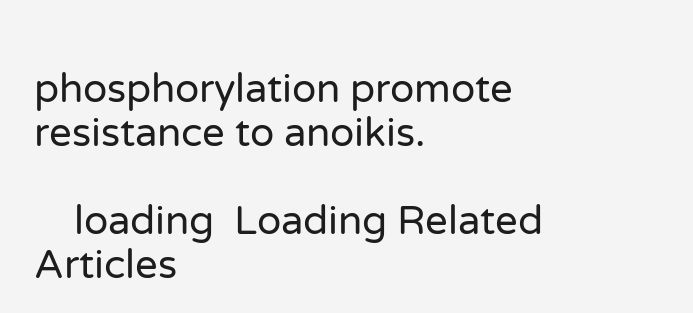phosphorylation promote resistance to anoikis.

    loading  Loading Related Articles